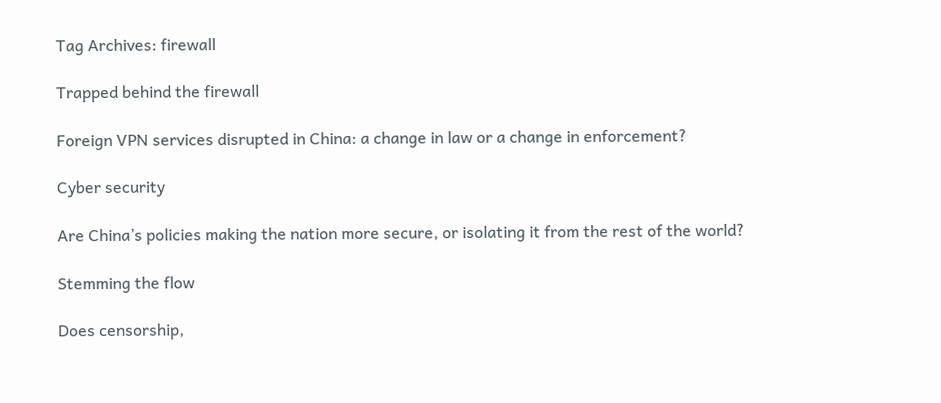Tag Archives: firewall

Trapped behind the firewall

Foreign VPN services disrupted in China: a change in law or a change in enforcement?

Cyber security

Are China’s policies making the nation more secure, or isolating it from the rest of the world?

Stemming the flow

Does censorship,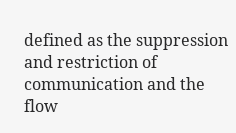defined as the suppression and restriction of communication and the flow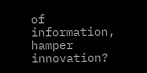of information, hamper innovation?